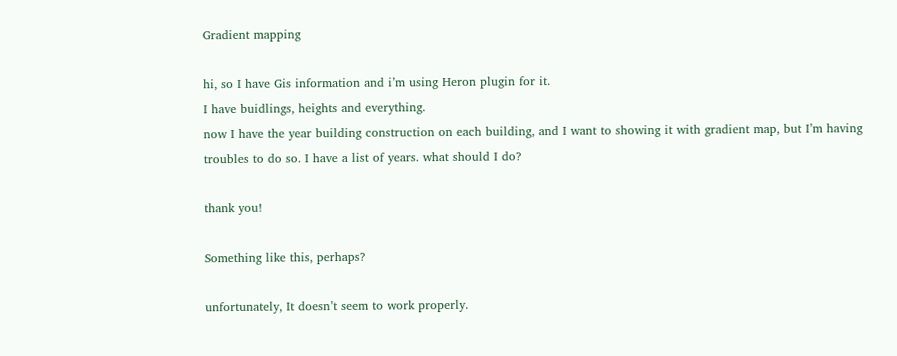Gradient mapping

hi, so I have Gis information and i’m using Heron plugin for it.
I have buidlings, heights and everything.
now I have the year building construction on each building, and I want to showing it with gradient map, but I’m having troubles to do so. I have a list of years. what should I do?

thank you!

Something like this, perhaps?

unfortunately, It doesn’t seem to work properly.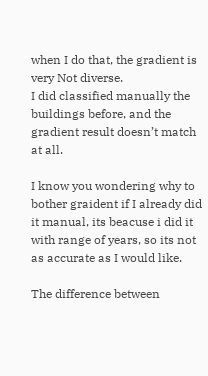when I do that, the gradient is very Not diverse.
I did classified manually the buildings before, and the gradient result doesn’t match at all.

I know you wondering why to bother graident if I already did it manual, its beacuse i did it with range of years, so its not as accurate as I would like.

The difference between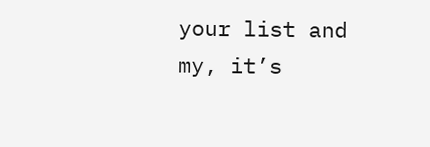your list and my, it’s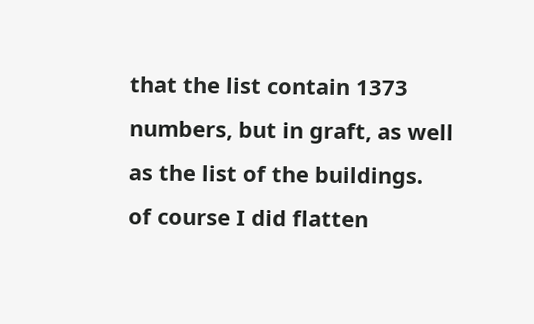that the list contain 1373 numbers, but in graft, as well as the list of the buildings.
of course I did flatten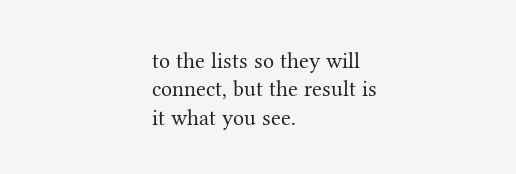to the lists so they will connect, but the result is it what you see.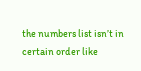the numbers list isn’t in certain order like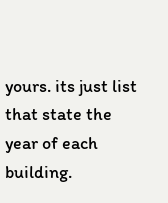yours. its just list that state the year of each building.